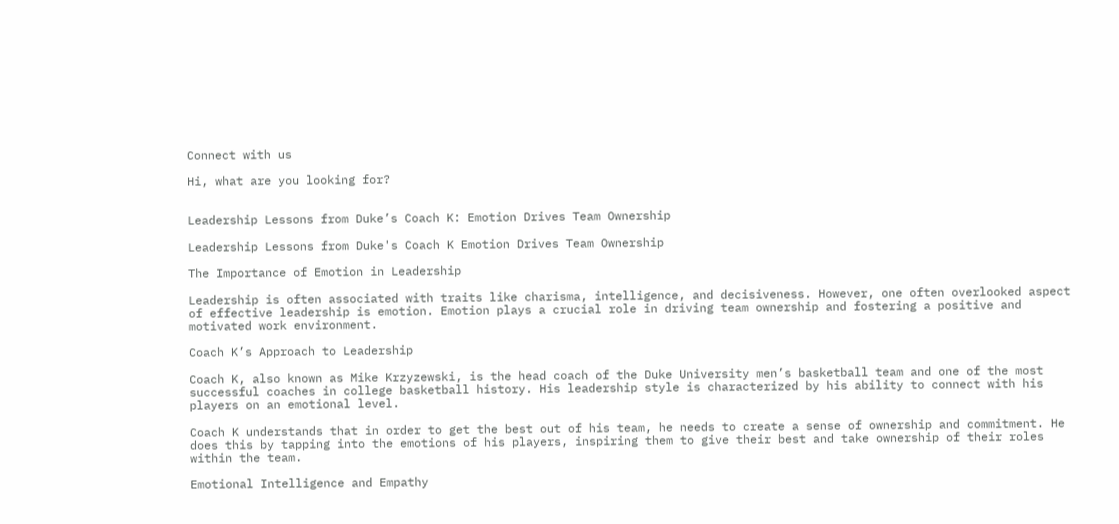Connect with us

Hi, what are you looking for?


Leadership Lessons from Duke’s Coach K: Emotion Drives Team Ownership

Leadership Lessons from Duke's Coach K Emotion Drives Team Ownership

The Importance of Emotion in Leadership

Leadership is often associated with traits like charisma, intelligence, and decisiveness. However, one often overlooked aspect of effective leadership is emotion. Emotion plays a crucial role in driving team ownership and fostering a positive and motivated work environment.

Coach K’s Approach to Leadership

Coach K, also known as Mike Krzyzewski, is the head coach of the Duke University men’s basketball team and one of the most successful coaches in college basketball history. His leadership style is characterized by his ability to connect with his players on an emotional level.

Coach K understands that in order to get the best out of his team, he needs to create a sense of ownership and commitment. He does this by tapping into the emotions of his players, inspiring them to give their best and take ownership of their roles within the team.

Emotional Intelligence and Empathy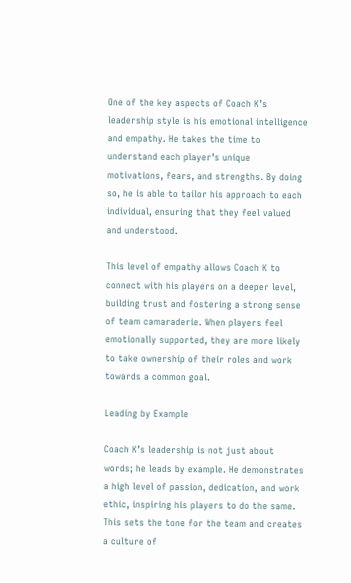One of the key aspects of Coach K’s leadership style is his emotional intelligence and empathy. He takes the time to understand each player’s unique motivations, fears, and strengths. By doing so, he is able to tailor his approach to each individual, ensuring that they feel valued and understood.

This level of empathy allows Coach K to connect with his players on a deeper level, building trust and fostering a strong sense of team camaraderie. When players feel emotionally supported, they are more likely to take ownership of their roles and work towards a common goal.

Leading by Example

Coach K’s leadership is not just about words; he leads by example. He demonstrates a high level of passion, dedication, and work ethic, inspiring his players to do the same. This sets the tone for the team and creates a culture of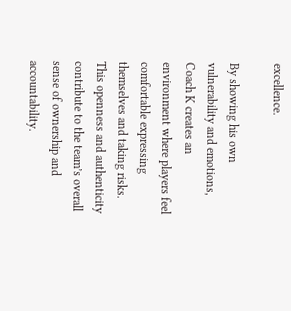excellence.

By showing his own vulnerability and emotions, Coach K creates an environment where players feel comfortable expressing themselves and taking risks. This openness and authenticity contribute to the team’s overall sense of ownership and accountability.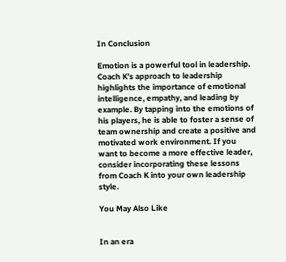In Conclusion

Emotion is a powerful tool in leadership. Coach K’s approach to leadership highlights the importance of emotional intelligence, empathy, and leading by example. By tapping into the emotions of his players, he is able to foster a sense of team ownership and create a positive and motivated work environment. If you want to become a more effective leader, consider incorporating these lessons from Coach K into your own leadership style.

You May Also Like


In an era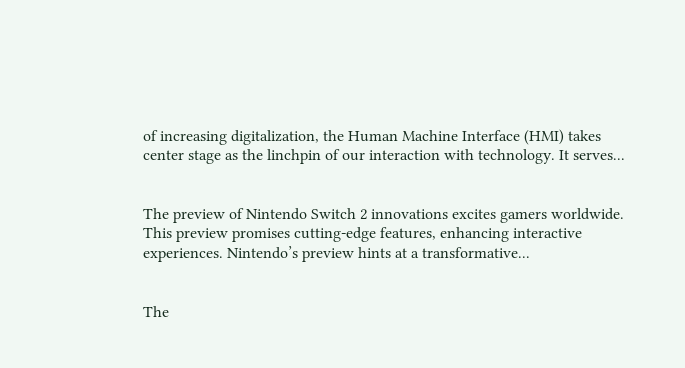of increasing digitalization, the Human Machine Interface (HMI) takes center stage as the linchpin of our interaction with technology. It serves...


The preview of Nintendo Switch 2 innovations excites gamers worldwide. This preview promises cutting-edge features, enhancing interactive experiences. Nintendo’s preview hints at a transformative...


The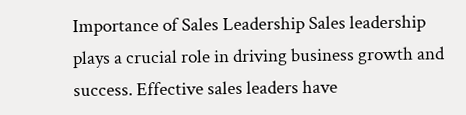Importance of Sales Leadership Sales leadership plays a crucial role in driving business growth and success. Effective sales leaders have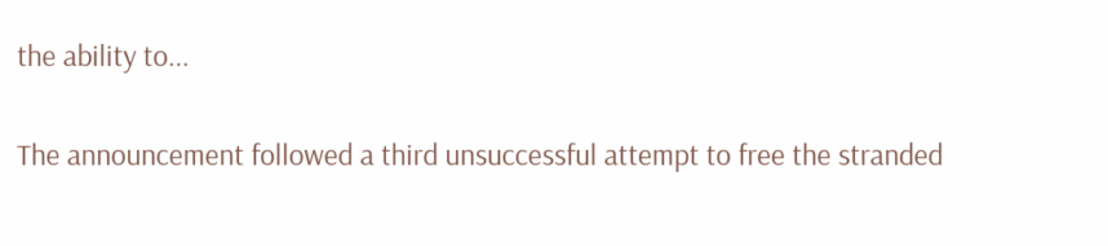the ability to...


The announcement followed a third unsuccessful attempt to free the stranded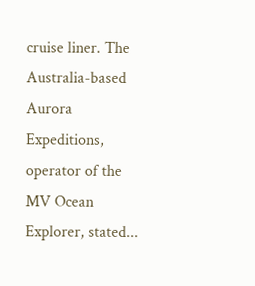cruise liner. The Australia-based Aurora Expeditions, operator of the MV Ocean Explorer, stated...